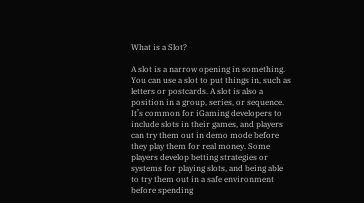What is a Slot?

A slot is a narrow opening in something. You can use a slot to put things in, such as letters or postcards. A slot is also a position in a group, series, or sequence. It’s common for iGaming developers to include slots in their games, and players can try them out in demo mode before they play them for real money. Some players develop betting strategies or systems for playing slots, and being able to try them out in a safe environment before spending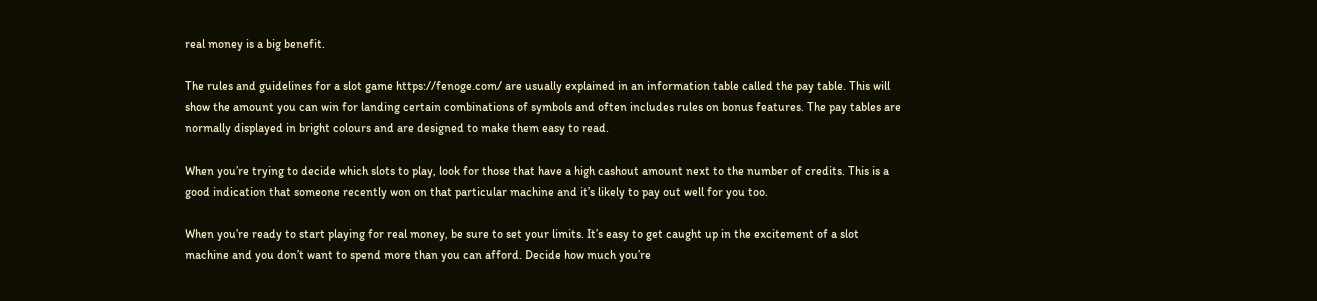real money is a big benefit.

The rules and guidelines for a slot game https://fenoge.com/ are usually explained in an information table called the pay table. This will show the amount you can win for landing certain combinations of symbols and often includes rules on bonus features. The pay tables are normally displayed in bright colours and are designed to make them easy to read.

When you’re trying to decide which slots to play, look for those that have a high cashout amount next to the number of credits. This is a good indication that someone recently won on that particular machine and it’s likely to pay out well for you too.

When you’re ready to start playing for real money, be sure to set your limits. It’s easy to get caught up in the excitement of a slot machine and you don’t want to spend more than you can afford. Decide how much you’re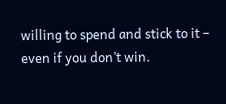willing to spend and stick to it – even if you don’t win.